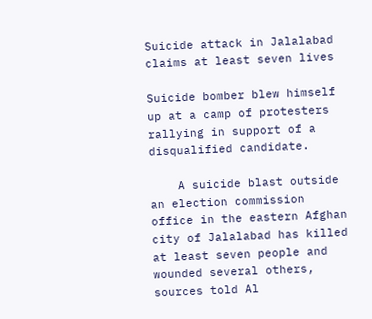Suicide attack in Jalalabad claims at least seven lives

Suicide bomber blew himself up at a camp of protesters rallying in support of a disqualified candidate.

    A suicide blast outside an election commission office in the eastern Afghan city of Jalalabad has killed at least seven people and wounded several others, sources told Al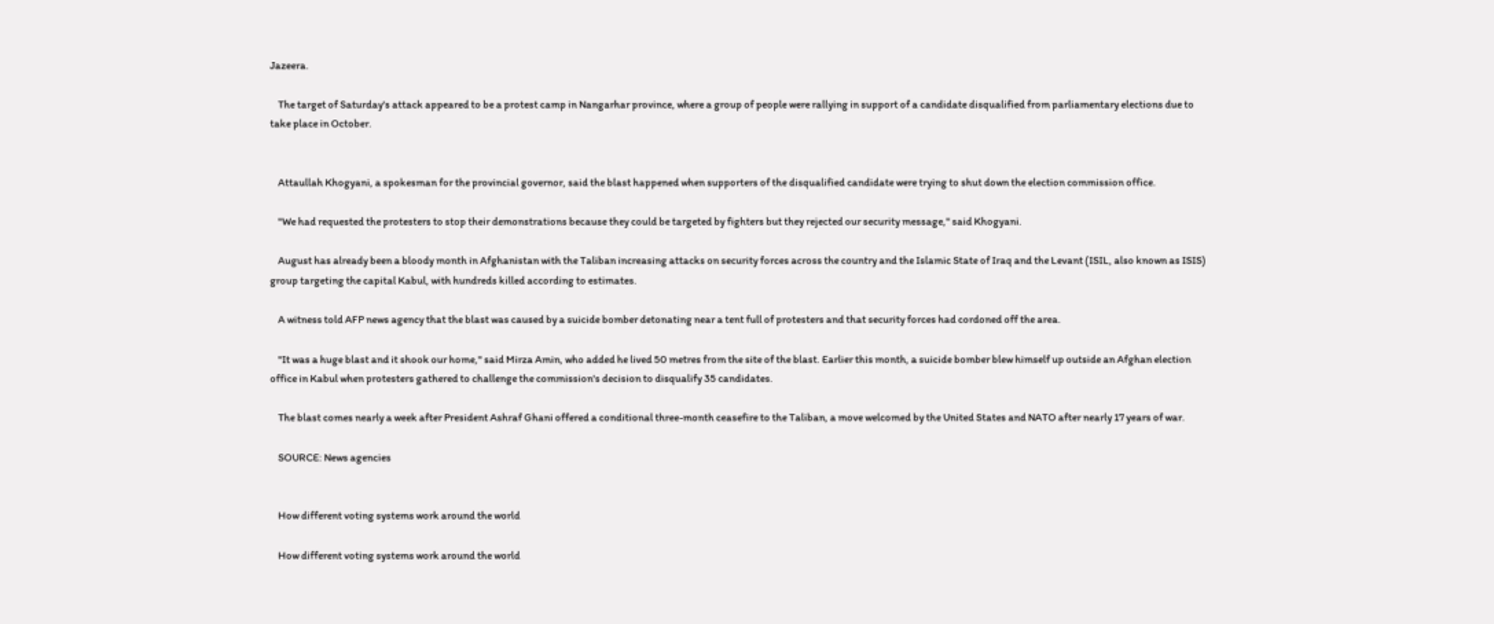Jazeera.

    The target of Saturday's attack appeared to be a protest camp in Nangarhar province, where a group of people were rallying in support of a candidate disqualified from parliamentary elections due to take place in October.


    Attaullah Khogyani, a spokesman for the provincial governor, said the blast happened when supporters of the disqualified candidate were trying to shut down the election commission office.

    "We had requested the protesters to stop their demonstrations because they could be targeted by fighters but they rejected our security message," said Khogyani.

    August has already been a bloody month in Afghanistan with the Taliban increasing attacks on security forces across the country and the Islamic State of Iraq and the Levant (ISIL, also known as ISIS) group targeting the capital Kabul, with hundreds killed according to estimates.

    A witness told AFP news agency that the blast was caused by a suicide bomber detonating near a tent full of protesters and that security forces had cordoned off the area.

    "It was a huge blast and it shook our home," said Mirza Amin, who added he lived 50 metres from the site of the blast. Earlier this month, a suicide bomber blew himself up outside an Afghan election office in Kabul when protesters gathered to challenge the commission's decision to disqualify 35 candidates.

    The blast comes nearly a week after President Ashraf Ghani offered a conditional three-month ceasefire to the Taliban, a move welcomed by the United States and NATO after nearly 17 years of war.

    SOURCE: News agencies


    How different voting systems work around the world

    How different voting systems work around the world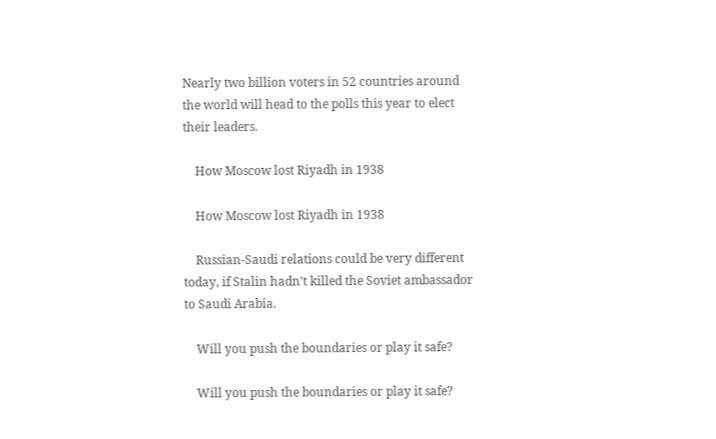Nearly two billion voters in 52 countries around the world will head to the polls this year to elect their leaders.

    How Moscow lost Riyadh in 1938

    How Moscow lost Riyadh in 1938

    Russian-Saudi relations could be very different today, if Stalin hadn't killed the Soviet ambassador to Saudi Arabia.

    Will you push the boundaries or play it safe?

    Will you push the boundaries or play it safe?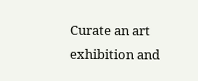Curate an art exhibition and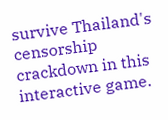survive Thailand's censorship crackdown in this interactive game.